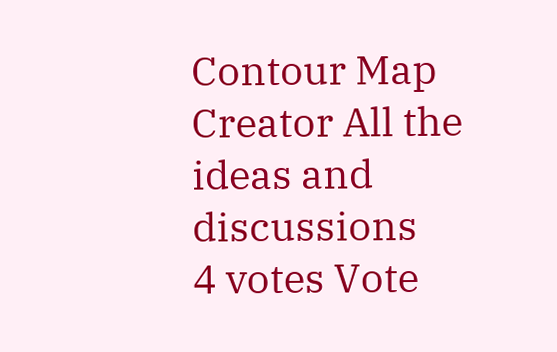Contour Map Creator All the ideas and discussions
4 votes Vote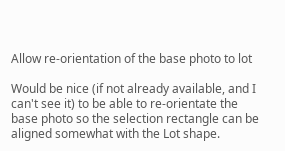Allow re-orientation of the base photo to lot

Would be nice (if not already available, and I can't see it) to be able to re-orientate the base photo so the selection rectangle can be aligned somewhat with the Lot shape.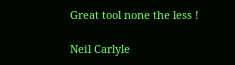Great tool none the less !

Neil Carlyle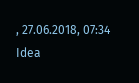, 27.06.2018, 07:34
Idea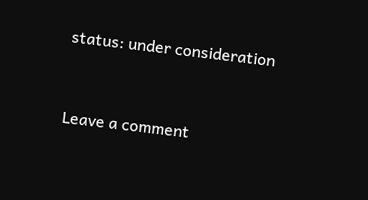status: under consideration


Leave a comment